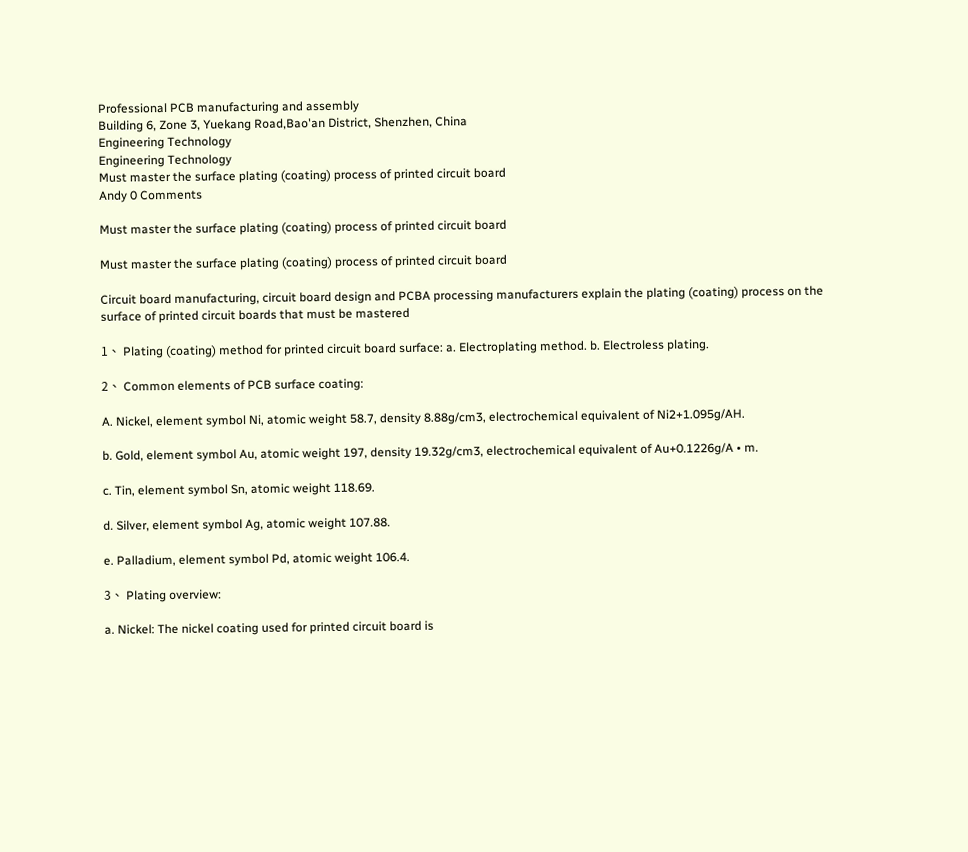Professional PCB manufacturing and assembly
Building 6, Zone 3, Yuekang Road,Bao'an District, Shenzhen, China
Engineering Technology
Engineering Technology
Must master the surface plating (coating) process of printed circuit board
Andy 0 Comments

Must master the surface plating (coating) process of printed circuit board

Must master the surface plating (coating) process of printed circuit board

Circuit board manufacturing, circuit board design and PCBA processing manufacturers explain the plating (coating) process on the surface of printed circuit boards that must be mastered

1、 Plating (coating) method for printed circuit board surface: a. Electroplating method. b. Electroless plating.

2、 Common elements of PCB surface coating:

A. Nickel, element symbol Ni, atomic weight 58.7, density 8.88g/cm3, electrochemical equivalent of Ni2+1.095g/AH.

b. Gold, element symbol Au, atomic weight 197, density 19.32g/cm3, electrochemical equivalent of Au+0.1226g/A • m.

c. Tin, element symbol Sn, atomic weight 118.69.

d. Silver, element symbol Ag, atomic weight 107.88.

e. Palladium, element symbol Pd, atomic weight 106.4.

3、 Plating overview:

a. Nickel: The nickel coating used for printed circuit board is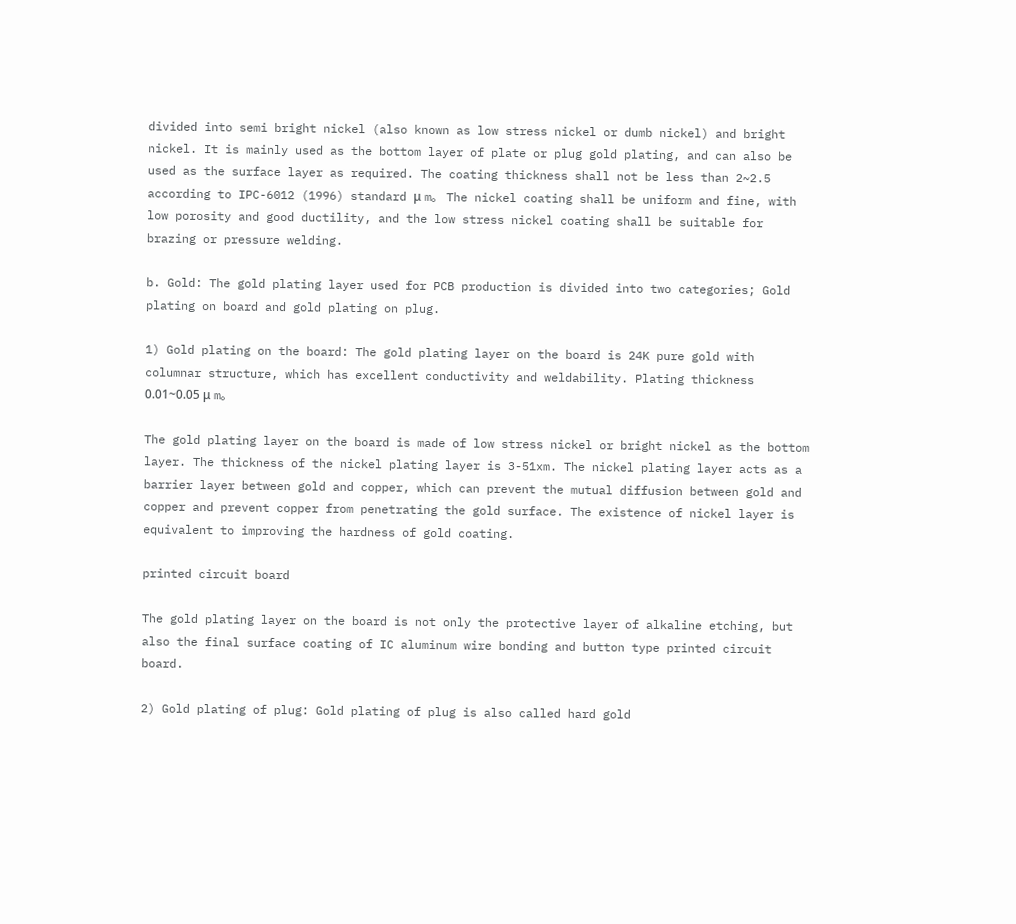divided into semi bright nickel (also known as low stress nickel or dumb nickel) and bright nickel. It is mainly used as the bottom layer of plate or plug gold plating, and can also be used as the surface layer as required. The coating thickness shall not be less than 2~2.5 according to IPC-6012 (1996) standard μ m。 The nickel coating shall be uniform and fine, with low porosity and good ductility, and the low stress nickel coating shall be suitable for brazing or pressure welding.

b. Gold: The gold plating layer used for PCB production is divided into two categories; Gold plating on board and gold plating on plug.

1) Gold plating on the board: The gold plating layer on the board is 24K pure gold with columnar structure, which has excellent conductivity and weldability. Plating thickness 0.01~0.05 μ m。

The gold plating layer on the board is made of low stress nickel or bright nickel as the bottom layer. The thickness of the nickel plating layer is 3-51xm. The nickel plating layer acts as a barrier layer between gold and copper, which can prevent the mutual diffusion between gold and copper and prevent copper from penetrating the gold surface. The existence of nickel layer is equivalent to improving the hardness of gold coating.

printed circuit board

The gold plating layer on the board is not only the protective layer of alkaline etching, but also the final surface coating of IC aluminum wire bonding and button type printed circuit board.

2) Gold plating of plug: Gold plating of plug is also called hard gold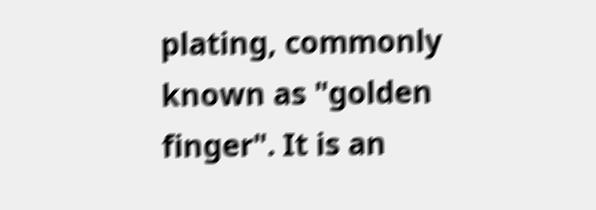plating, commonly known as "golden finger". It is an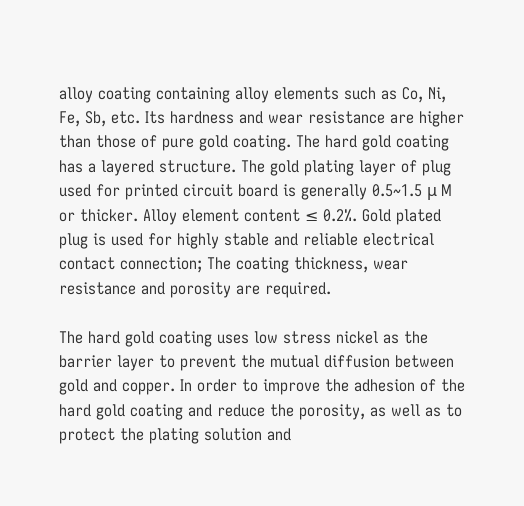alloy coating containing alloy elements such as Co, Ni, Fe, Sb, etc. Its hardness and wear resistance are higher than those of pure gold coating. The hard gold coating has a layered structure. The gold plating layer of plug used for printed circuit board is generally 0.5~1.5 μ M or thicker. Alloy element content ≤ 0.2%. Gold plated plug is used for highly stable and reliable electrical contact connection; The coating thickness, wear resistance and porosity are required.

The hard gold coating uses low stress nickel as the barrier layer to prevent the mutual diffusion between gold and copper. In order to improve the adhesion of the hard gold coating and reduce the porosity, as well as to protect the plating solution and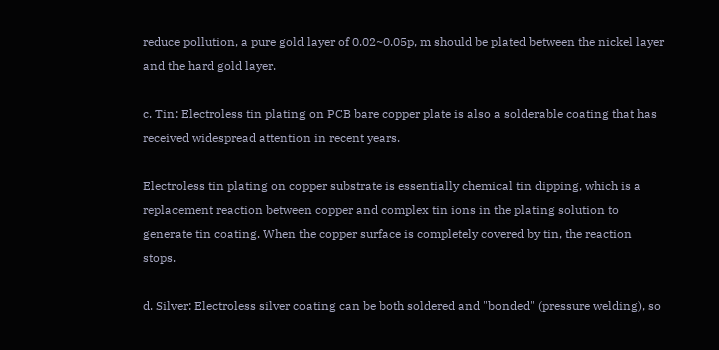reduce pollution, a pure gold layer of 0.02~0.05p, m should be plated between the nickel layer and the hard gold layer.

c. Tin: Electroless tin plating on PCB bare copper plate is also a solderable coating that has received widespread attention in recent years.

Electroless tin plating on copper substrate is essentially chemical tin dipping, which is a replacement reaction between copper and complex tin ions in the plating solution to generate tin coating. When the copper surface is completely covered by tin, the reaction stops.

d. Silver: Electroless silver coating can be both soldered and "bonded" (pressure welding), so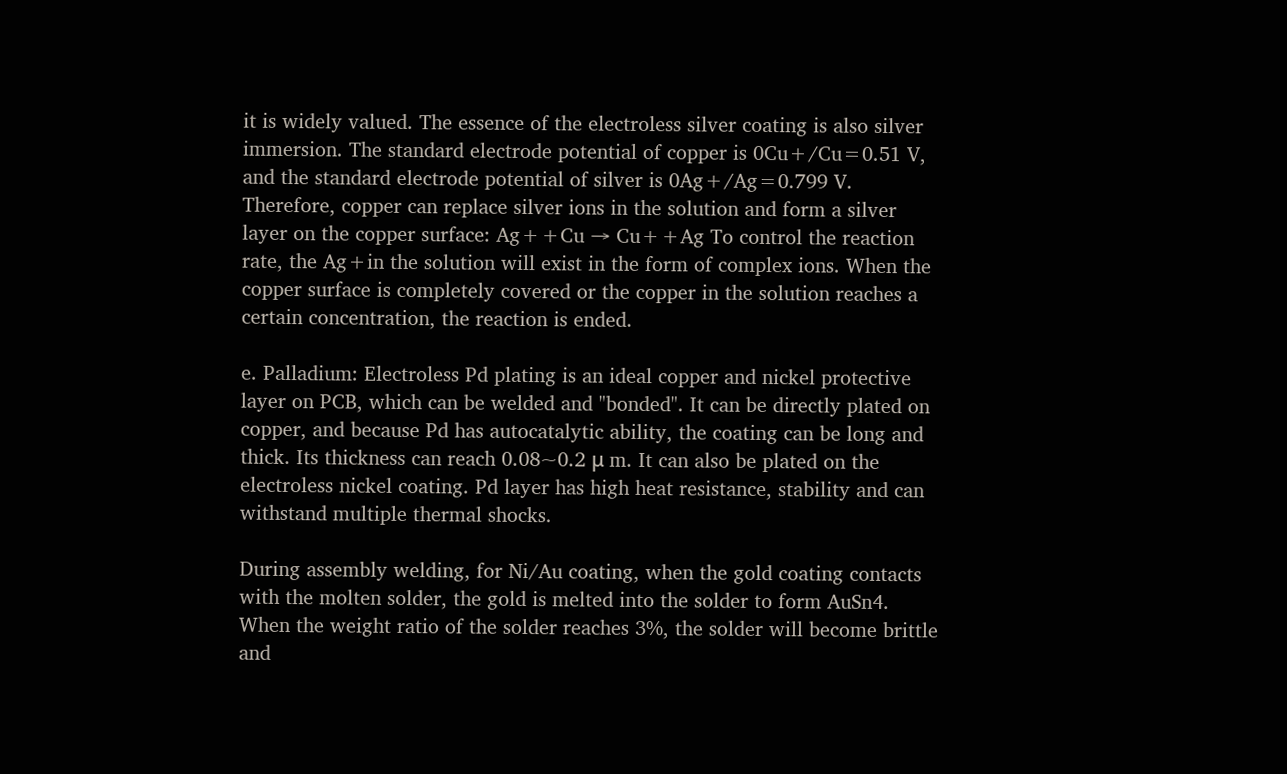it is widely valued. The essence of the electroless silver coating is also silver immersion. The standard electrode potential of copper is 0Cu+/Cu=0.51 V, and the standard electrode potential of silver is 0Ag+/Ag=0.799 V. Therefore, copper can replace silver ions in the solution and form a silver layer on the copper surface: Ag++Cu → Cu++Ag To control the reaction rate, the Ag+in the solution will exist in the form of complex ions. When the copper surface is completely covered or the copper in the solution reaches a certain concentration, the reaction is ended.

e. Palladium: Electroless Pd plating is an ideal copper and nickel protective layer on PCB, which can be welded and "bonded". It can be directly plated on copper, and because Pd has autocatalytic ability, the coating can be long and thick. Its thickness can reach 0.08~0.2 μ m. It can also be plated on the electroless nickel coating. Pd layer has high heat resistance, stability and can withstand multiple thermal shocks.

During assembly welding, for Ni/Au coating, when the gold coating contacts with the molten solder, the gold is melted into the solder to form AuSn4. When the weight ratio of the solder reaches 3%, the solder will become brittle and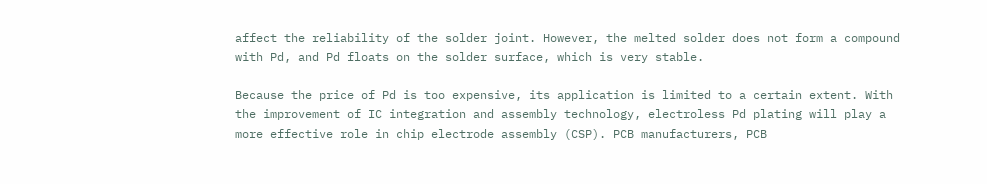affect the reliability of the solder joint. However, the melted solder does not form a compound with Pd, and Pd floats on the solder surface, which is very stable.

Because the price of Pd is too expensive, its application is limited to a certain extent. With the improvement of IC integration and assembly technology, electroless Pd plating will play a more effective role in chip electrode assembly (CSP). PCB manufacturers, PCB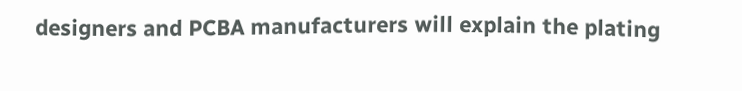designers and PCBA manufacturers will explain the plating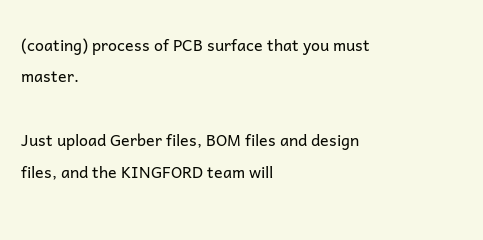(coating) process of PCB surface that you must master.

Just upload Gerber files, BOM files and design files, and the KINGFORD team will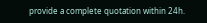provide a complete quotation within 24h.